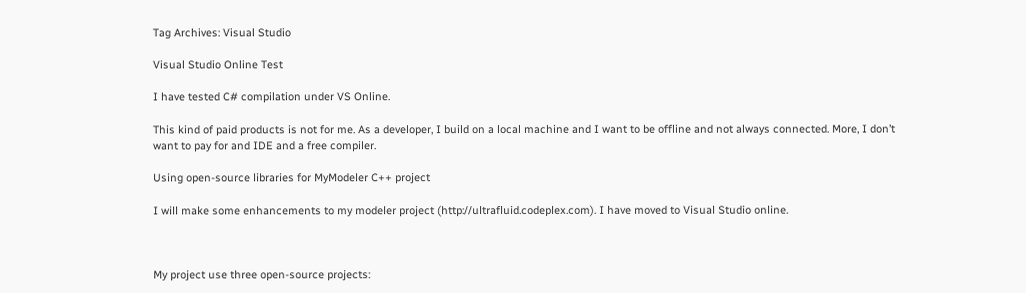Tag Archives: Visual Studio

Visual Studio Online Test

I have tested C# compilation under VS Online.

This kind of paid products is not for me. As a developer, I build on a local machine and I want to be offline and not always connected. More, I don’t want to pay for and IDE and a free compiler.

Using open-source libraries for MyModeler C++ project

I will make some enhancements to my modeler project (http://ultrafluid.codeplex.com). I have moved to Visual Studio online.



My project use three open-source projects: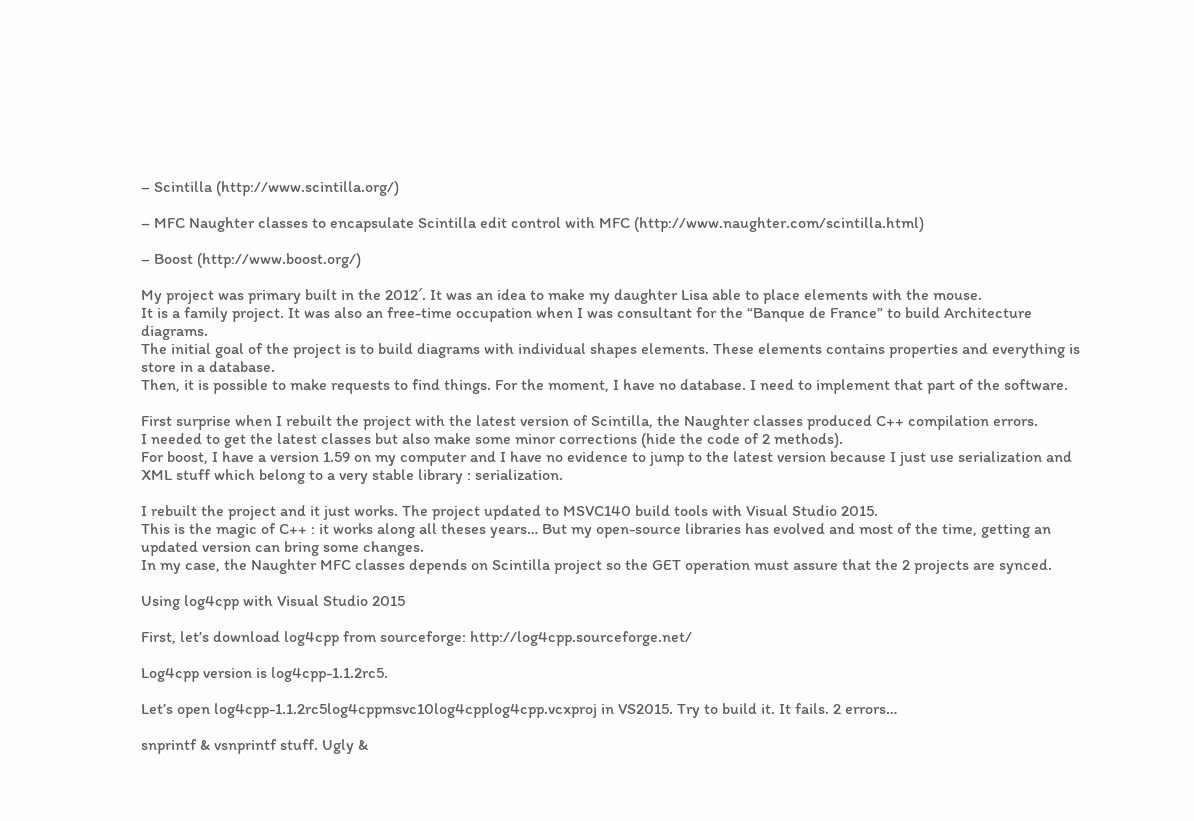– Scintilla (http://www.scintilla.org/)

– MFC Naughter classes to encapsulate Scintilla edit control with MFC (http://www.naughter.com/scintilla.html)

– Boost (http://www.boost.org/)

My project was primary built in the 2012′. It was an idea to make my daughter Lisa able to place elements with the mouse.
It is a family project. It was also an free-time occupation when I was consultant for the “Banque de France” to build Architecture diagrams.
The initial goal of the project is to build diagrams with individual shapes elements. These elements contains properties and everything is store in a database.
Then, it is possible to make requests to find things. For the moment, I have no database. I need to implement that part of the software.

First surprise when I rebuilt the project with the latest version of Scintilla, the Naughter classes produced C++ compilation errors.
I needed to get the latest classes but also make some minor corrections (hide the code of 2 methods).
For boost, I have a version 1.59 on my computer and I have no evidence to jump to the latest version because I just use serialization and XML stuff which belong to a very stable library : serialization.

I rebuilt the project and it just works. The project updated to MSVC140 build tools with Visual Studio 2015.
This is the magic of C++ : it works along all theses years… But my open-source libraries has evolved and most of the time, getting an updated version can bring some changes.
In my case, the Naughter MFC classes depends on Scintilla project so the GET operation must assure that the 2 projects are synced.

Using log4cpp with Visual Studio 2015

First, let’s download log4cpp from sourceforge: http://log4cpp.sourceforge.net/

Log4cpp version is log4cpp-1.1.2rc5.

Let’s open log4cpp-1.1.2rc5log4cppmsvc10log4cpplog4cpp.vcxproj in VS2015. Try to build it. It fails. 2 errors…

snprintf & vsnprintf stuff. Ugly &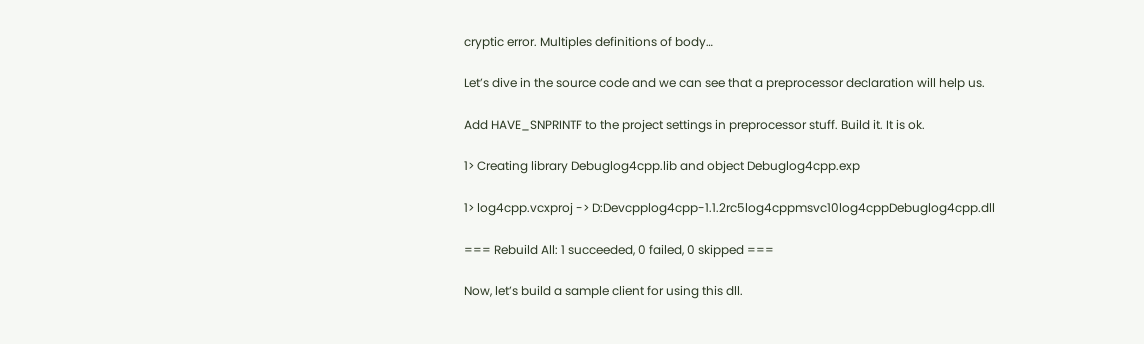cryptic error. Multiples definitions of body…

Let’s dive in the source code and we can see that a preprocessor declaration will help us.

Add HAVE_SNPRINTF to the project settings in preprocessor stuff. Build it. It is ok.

1> Creating library Debuglog4cpp.lib and object Debuglog4cpp.exp

1> log4cpp.vcxproj -> D:Devcpplog4cpp-1.1.2rc5log4cppmsvc10log4cppDebuglog4cpp.dll

=== Rebuild All: 1 succeeded, 0 failed, 0 skipped ===

Now, let’s build a sample client for using this dll.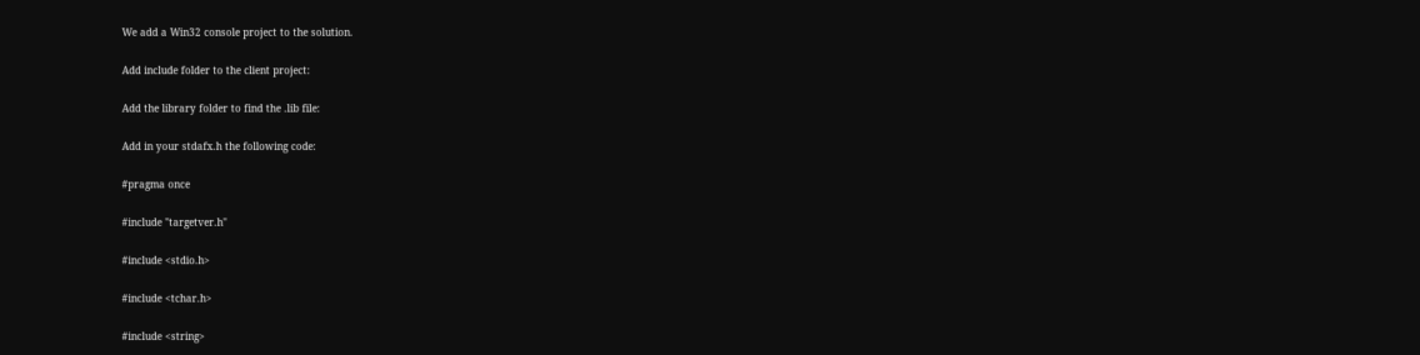We add a Win32 console project to the solution.

Add include folder to the client project:

Add the library folder to find the .lib file:

Add in your stdafx.h the following code:

#pragma once

#include "targetver.h"

#include <stdio.h>

#include <tchar.h>

#include <string>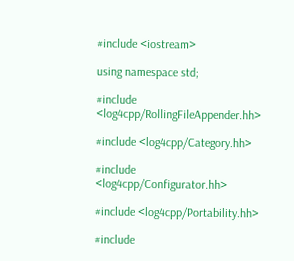#include <iostream>

using namespace std;

#include <log4cpp/RollingFileAppender.hh>

#include <log4cpp/Category.hh>

#include <log4cpp/Configurator.hh>

#include <log4cpp/Portability.hh>

#include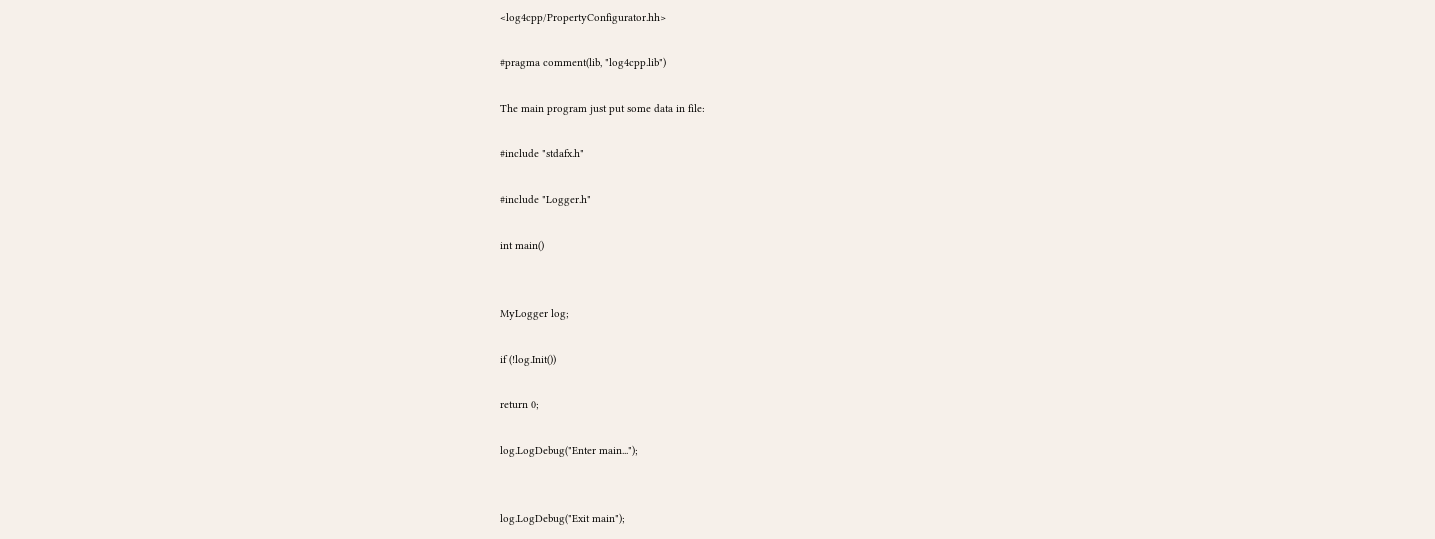<log4cpp/PropertyConfigurator.hh>

#pragma comment(lib, "log4cpp.lib")

The main program just put some data in file:

#include "stdafx.h"

#include "Logger.h"

int main()


MyLogger log;

if (!log.Init())

return 0;

log.LogDebug("Enter main...");


log.LogDebug("Exit main");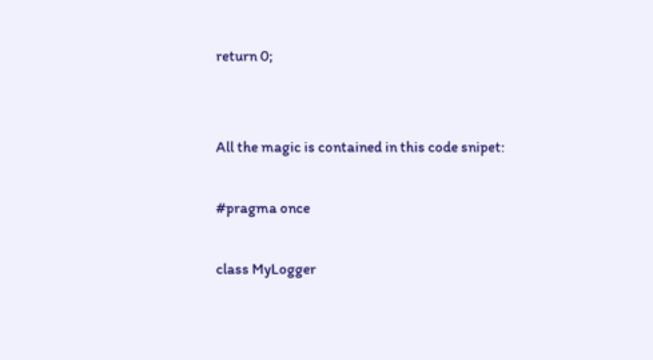return 0;


All the magic is contained in this code snipet:

#pragma once

class MyLogger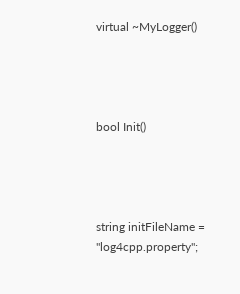virtual ~MyLogger()




bool Init()




string initFileName = "log4cpp.property";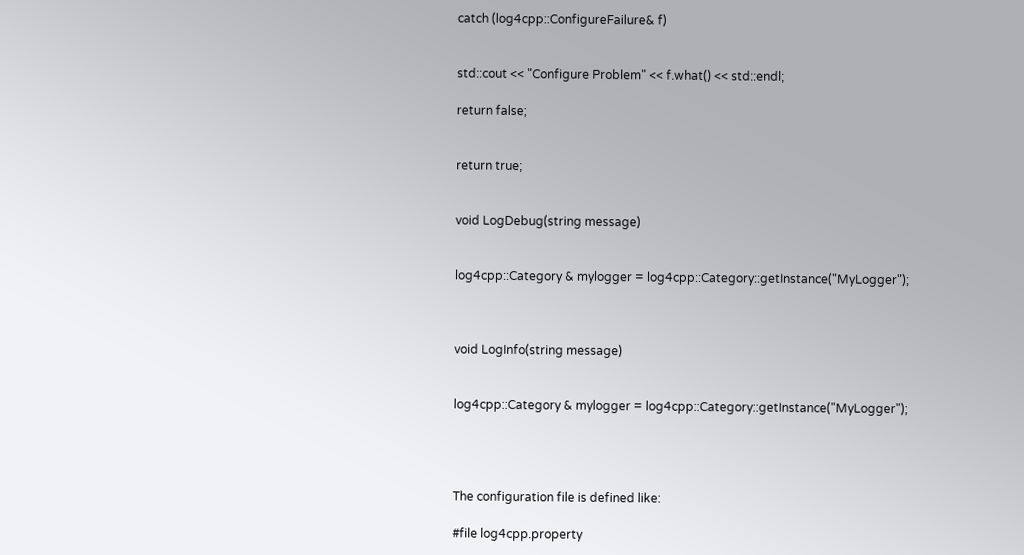catch (log4cpp::ConfigureFailure& f)


std::cout << "Configure Problem" << f.what() << std::endl;

return false;


return true;


void LogDebug(string message)


log4cpp::Category & mylogger = log4cpp::Category::getInstance("MyLogger");



void LogInfo(string message)


log4cpp::Category & mylogger = log4cpp::Category::getInstance("MyLogger");




The configuration file is defined like:

#file log4cpp.property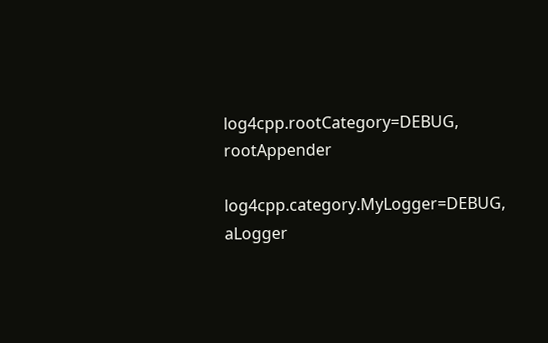log4cpp.rootCategory=DEBUG, rootAppender

log4cpp.category.MyLogger=DEBUG, aLogger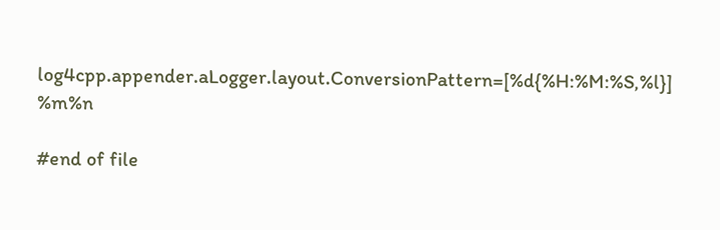log4cpp.appender.aLogger.layout.ConversionPattern=[%d{%H:%M:%S,%l}] %m%n

#end of file